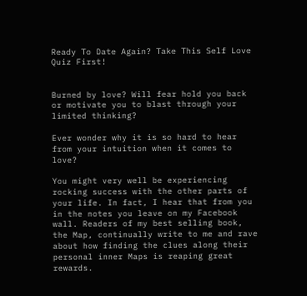Ready To Date Again? Take This Self Love Quiz First!


Burned by love? Will fear hold you back or motivate you to blast through your limited thinking?

Ever wonder why it is so hard to hear from your intuition when it comes to love?

You might very well be experiencing rocking success with the other parts of your life. In fact, I hear that from you in the notes you leave on my Facebook wall. Readers of my best selling book, the Map, continually write to me and rave about how finding the clues along their personal inner Maps is reaping great rewards.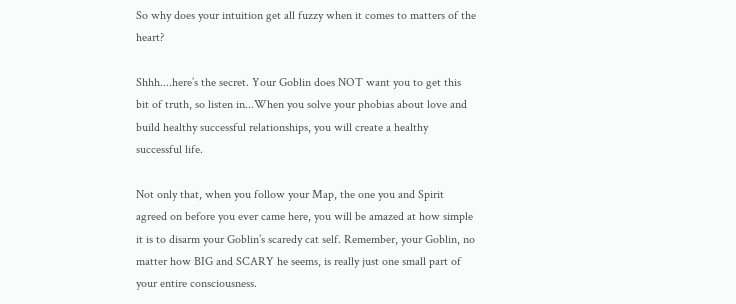So why does your intuition get all fuzzy when it comes to matters of the heart?

Shhh....here’s the secret. Your Goblin does NOT want you to get this bit of truth, so listen in...When you solve your phobias about love and build healthy successful relationships, you will create a healthy successful life.

Not only that, when you follow your Map, the one you and Spirit agreed on before you ever came here, you will be amazed at how simple it is to disarm your Goblin’s scaredy cat self. Remember, your Goblin, no matter how BIG and SCARY he seems, is really just one small part of your entire consciousness.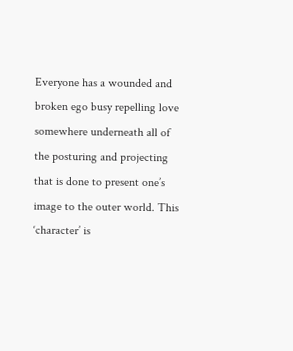Everyone has a wounded and broken ego busy repelling love somewhere underneath all of the posturing and projecting that is done to present one’s image to the outer world. This ‘character’ is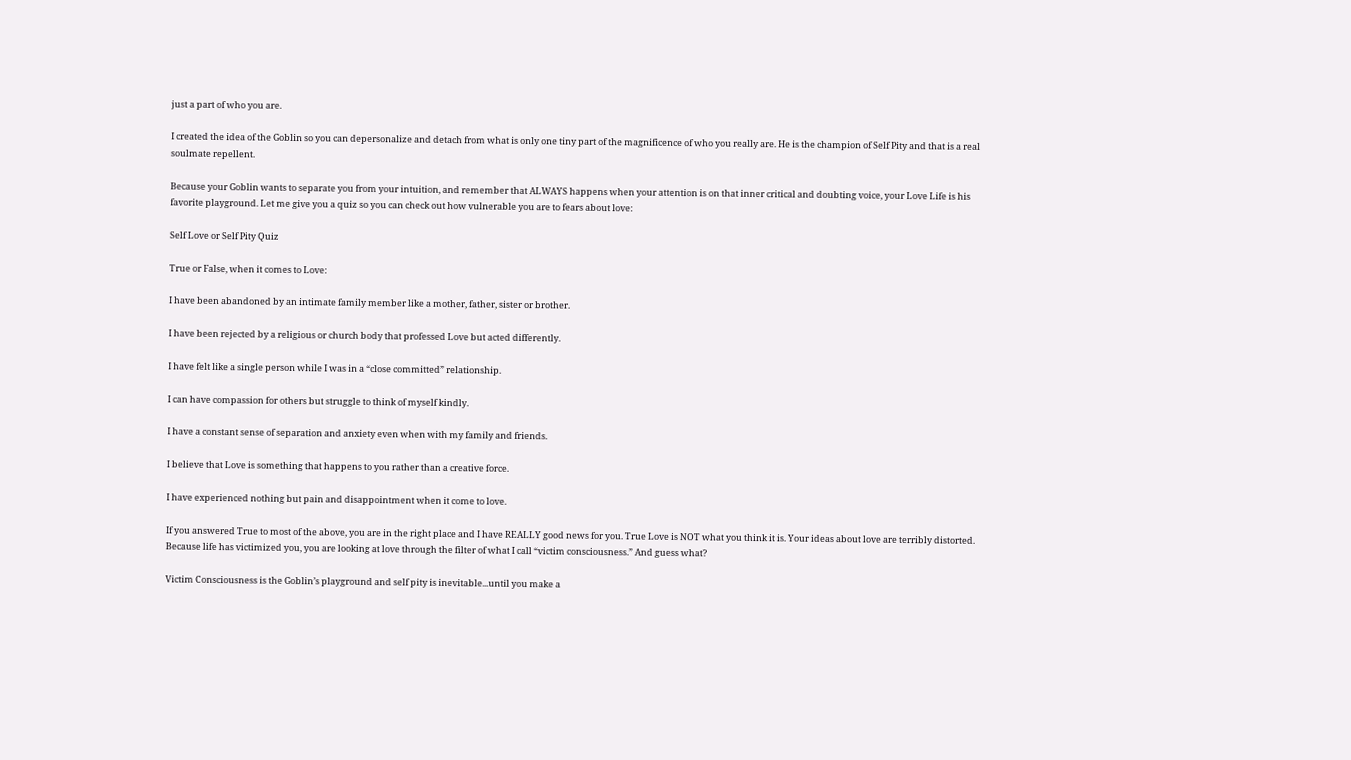just a part of who you are.

I created the idea of the Goblin so you can depersonalize and detach from what is only one tiny part of the magnificence of who you really are. He is the champion of Self Pity and that is a real soulmate repellent.

Because your Goblin wants to separate you from your intuition, and remember that ALWAYS happens when your attention is on that inner critical and doubting voice, your Love Life is his favorite playground. Let me give you a quiz so you can check out how vulnerable you are to fears about love:

Self Love or Self Pity Quiz

True or False, when it comes to Love:

I have been abandoned by an intimate family member like a mother, father, sister or brother.

I have been rejected by a religious or church body that professed Love but acted differently.

I have felt like a single person while I was in a “close committed” relationship.

I can have compassion for others but struggle to think of myself kindly.

I have a constant sense of separation and anxiety even when with my family and friends.

I believe that Love is something that happens to you rather than a creative force.

I have experienced nothing but pain and disappointment when it come to love.

If you answered True to most of the above, you are in the right place and I have REALLY good news for you. True Love is NOT what you think it is. Your ideas about love are terribly distorted. Because life has victimized you, you are looking at love through the filter of what I call “victim consciousness.” And guess what?

Victim Consciousness is the Goblin’s playground and self pity is inevitable...until you make a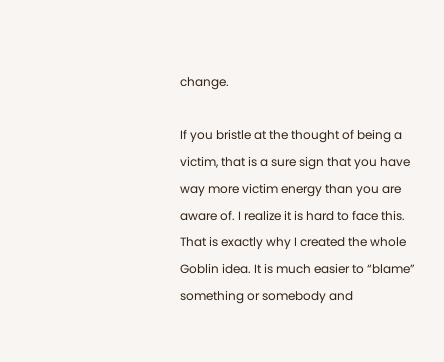change.

If you bristle at the thought of being a victim, that is a sure sign that you have way more victim energy than you are aware of. I realize it is hard to face this. That is exactly why I created the whole Goblin idea. It is much easier to “blame” something or somebody and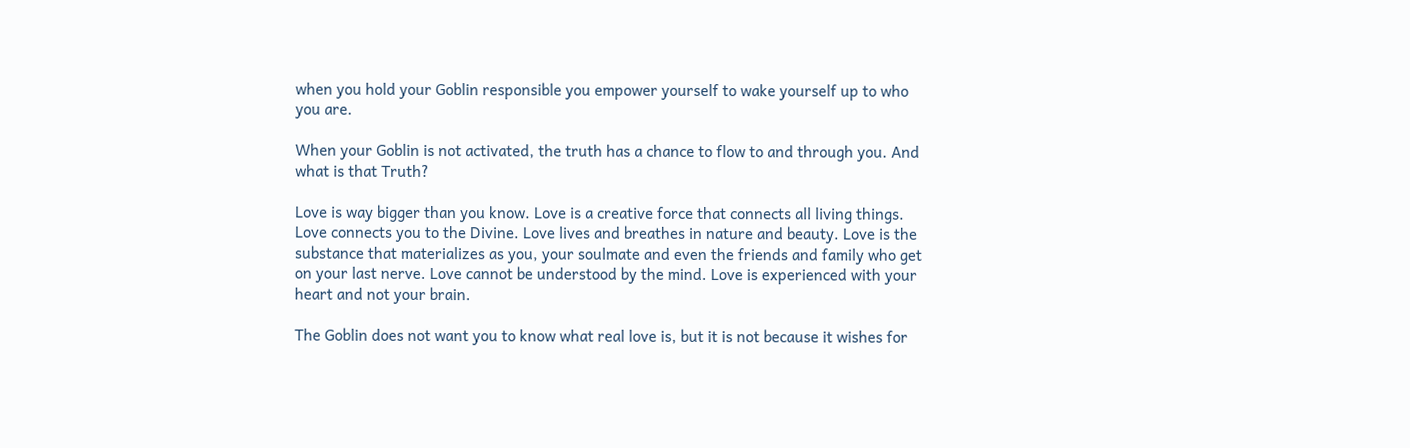when you hold your Goblin responsible you empower yourself to wake yourself up to who you are.

When your Goblin is not activated, the truth has a chance to flow to and through you. And what is that Truth?

Love is way bigger than you know. Love is a creative force that connects all living things. Love connects you to the Divine. Love lives and breathes in nature and beauty. Love is the substance that materializes as you, your soulmate and even the friends and family who get on your last nerve. Love cannot be understood by the mind. Love is experienced with your heart and not your brain.

The Goblin does not want you to know what real love is, but it is not because it wishes for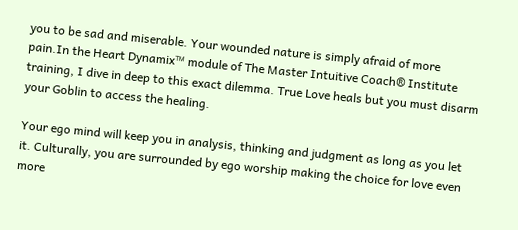you to be sad and miserable. Your wounded nature is simply afraid of more pain.In the Heart Dynamix™ module of The Master Intuitive Coach® Institute training, I dive in deep to this exact dilemma. True Love heals but you must disarm your Goblin to access the healing.

Your ego mind will keep you in analysis, thinking and judgment as long as you let it. Culturally, you are surrounded by ego worship making the choice for love even more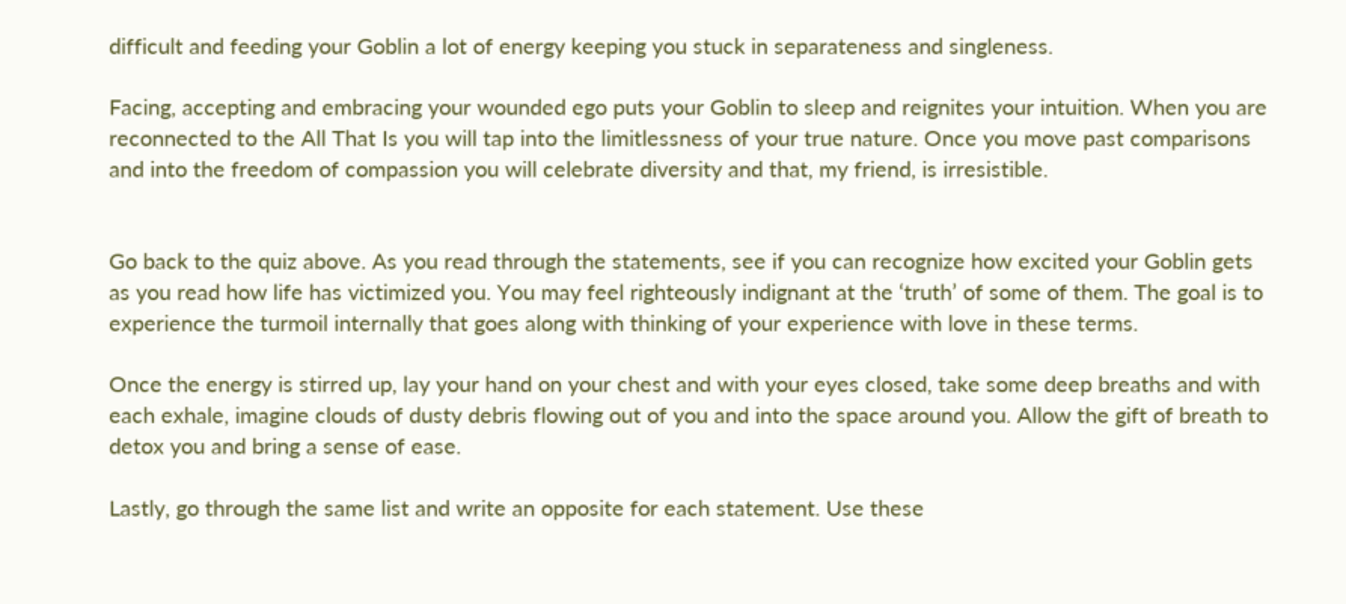difficult and feeding your Goblin a lot of energy keeping you stuck in separateness and singleness.

Facing, accepting and embracing your wounded ego puts your Goblin to sleep and reignites your intuition. When you are reconnected to the All That Is you will tap into the limitlessness of your true nature. Once you move past comparisons and into the freedom of compassion you will celebrate diversity and that, my friend, is irresistible.


Go back to the quiz above. As you read through the statements, see if you can recognize how excited your Goblin gets as you read how life has victimized you. You may feel righteously indignant at the ‘truth’ of some of them. The goal is to experience the turmoil internally that goes along with thinking of your experience with love in these terms.

Once the energy is stirred up, lay your hand on your chest and with your eyes closed, take some deep breaths and with each exhale, imagine clouds of dusty debris flowing out of you and into the space around you. Allow the gift of breath to detox you and bring a sense of ease.

Lastly, go through the same list and write an opposite for each statement. Use these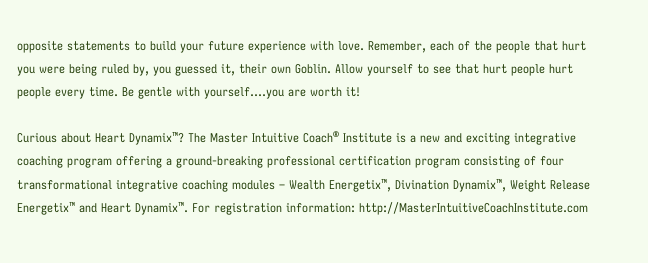opposite statements to build your future experience with love. Remember, each of the people that hurt you were being ruled by, you guessed it, their own Goblin. Allow yourself to see that hurt people hurt people every time. Be gentle with yourself....you are worth it!

Curious about Heart Dynamix™? The Master Intuitive Coach® Institute is a new and exciting integrative coaching program offering a ground-breaking professional certification program consisting of four transformational integrative coaching modules – Wealth Energetix™, Divination Dynamix™, Weight Release Energetix™ and Heart Dynamix™. For registration information: http://MasterIntuitiveCoachInstitute.com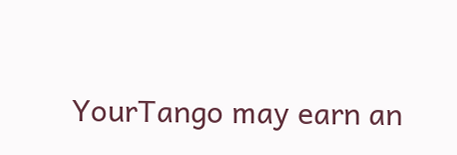YourTango may earn an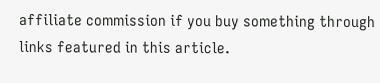affiliate commission if you buy something through links featured in this article.